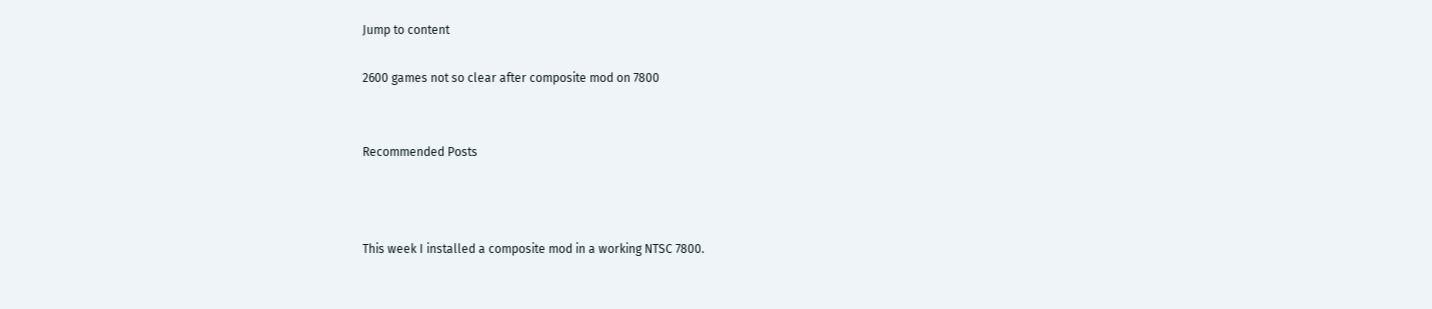Jump to content

2600 games not so clear after composite mod on 7800


Recommended Posts



This week I installed a composite mod in a working NTSC 7800.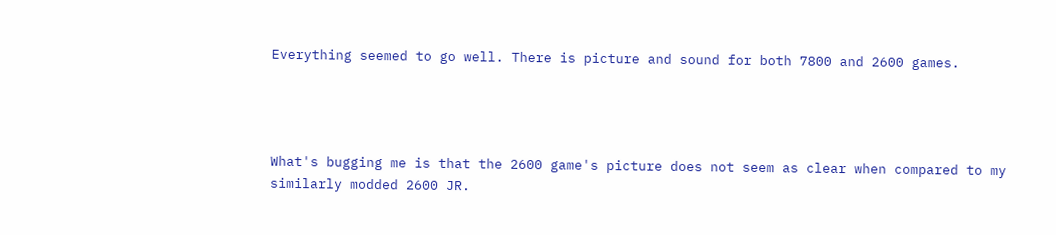Everything seemed to go well. There is picture and sound for both 7800 and 2600 games.




What's bugging me is that the 2600 game's picture does not seem as clear when compared to my similarly modded 2600 JR.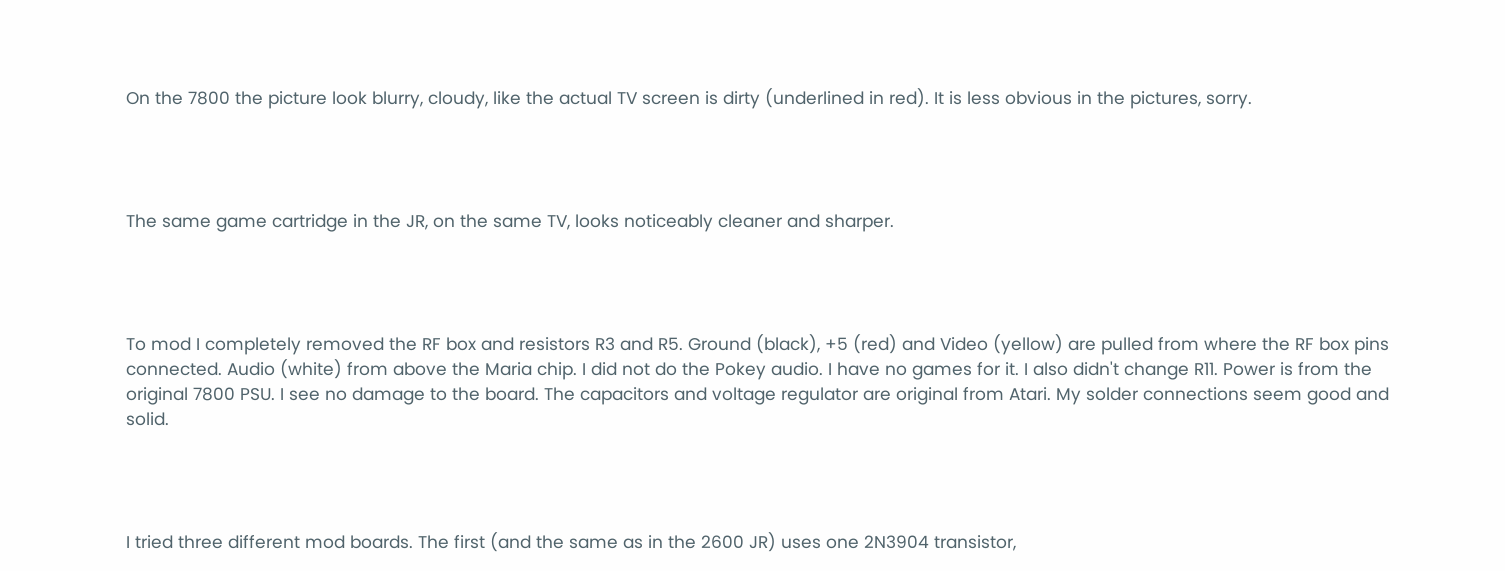On the 7800 the picture look blurry, cloudy, like the actual TV screen is dirty (underlined in red). It is less obvious in the pictures, sorry.




The same game cartridge in the JR, on the same TV, looks noticeably cleaner and sharper.




To mod I completely removed the RF box and resistors R3 and R5. Ground (black), +5 (red) and Video (yellow) are pulled from where the RF box pins connected. Audio (white) from above the Maria chip. I did not do the Pokey audio. I have no games for it. I also didn't change R11. Power is from the original 7800 PSU. I see no damage to the board. The capacitors and voltage regulator are original from Atari. My solder connections seem good and solid.




I tried three different mod boards. The first (and the same as in the 2600 JR) uses one 2N3904 transistor,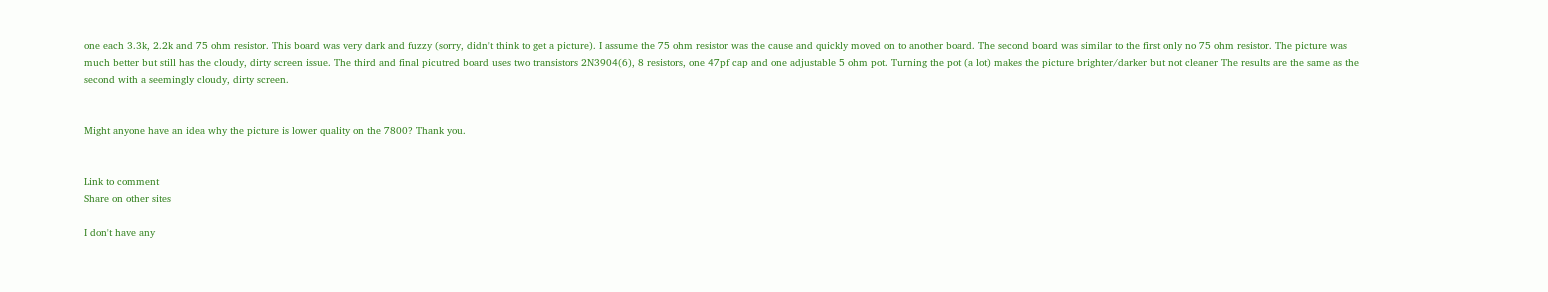one each 3.3k, 2.2k and 75 ohm resistor. This board was very dark and fuzzy (sorry, didn't think to get a picture). I assume the 75 ohm resistor was the cause and quickly moved on to another board. The second board was similar to the first only no 75 ohm resistor. The picture was much better but still has the cloudy, dirty screen issue. The third and final picutred board uses two transistors 2N3904(6), 8 resistors, one 47pf cap and one adjustable 5 ohm pot. Turning the pot (a lot) makes the picture brighter/darker but not cleaner The results are the same as the second with a seemingly cloudy, dirty screen.


Might anyone have an idea why the picture is lower quality on the 7800? Thank you.


Link to comment
Share on other sites

I don't have any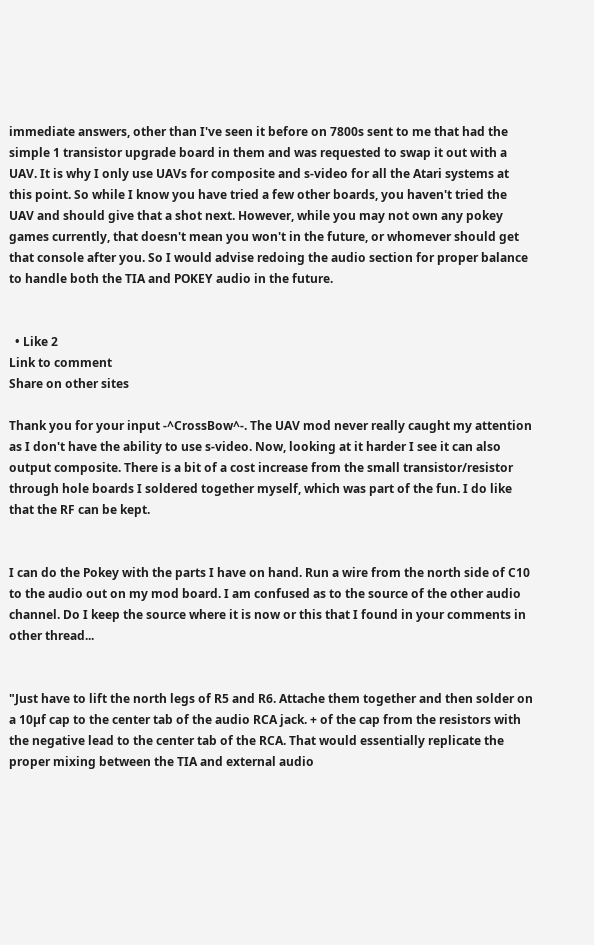immediate answers, other than I've seen it before on 7800s sent to me that had the simple 1 transistor upgrade board in them and was requested to swap it out with a UAV. It is why I only use UAVs for composite and s-video for all the Atari systems at this point. So while I know you have tried a few other boards, you haven't tried the UAV and should give that a shot next. However, while you may not own any pokey games currently, that doesn't mean you won't in the future, or whomever should get that console after you. So I would advise redoing the audio section for proper balance to handle both the TIA and POKEY audio in the future.


  • Like 2
Link to comment
Share on other sites

Thank you for your input -^CrossBow^-. The UAV mod never really caught my attention as I don't have the ability to use s-video. Now, looking at it harder I see it can also output composite. There is a bit of a cost increase from the small transistor/resistor through hole boards I soldered together myself, which was part of the fun. I do like that the RF can be kept.


I can do the Pokey with the parts I have on hand. Run a wire from the north side of C10 to the audio out on my mod board. I am confused as to the source of the other audio channel. Do I keep the source where it is now or this that I found in your comments in other thread...


"Just have to lift the north legs of R5 and R6. Attache them together and then solder on a 10µf cap to the center tab of the audio RCA jack. + of the cap from the resistors with the negative lead to the center tab of the RCA. That would essentially replicate the proper mixing between the TIA and external audio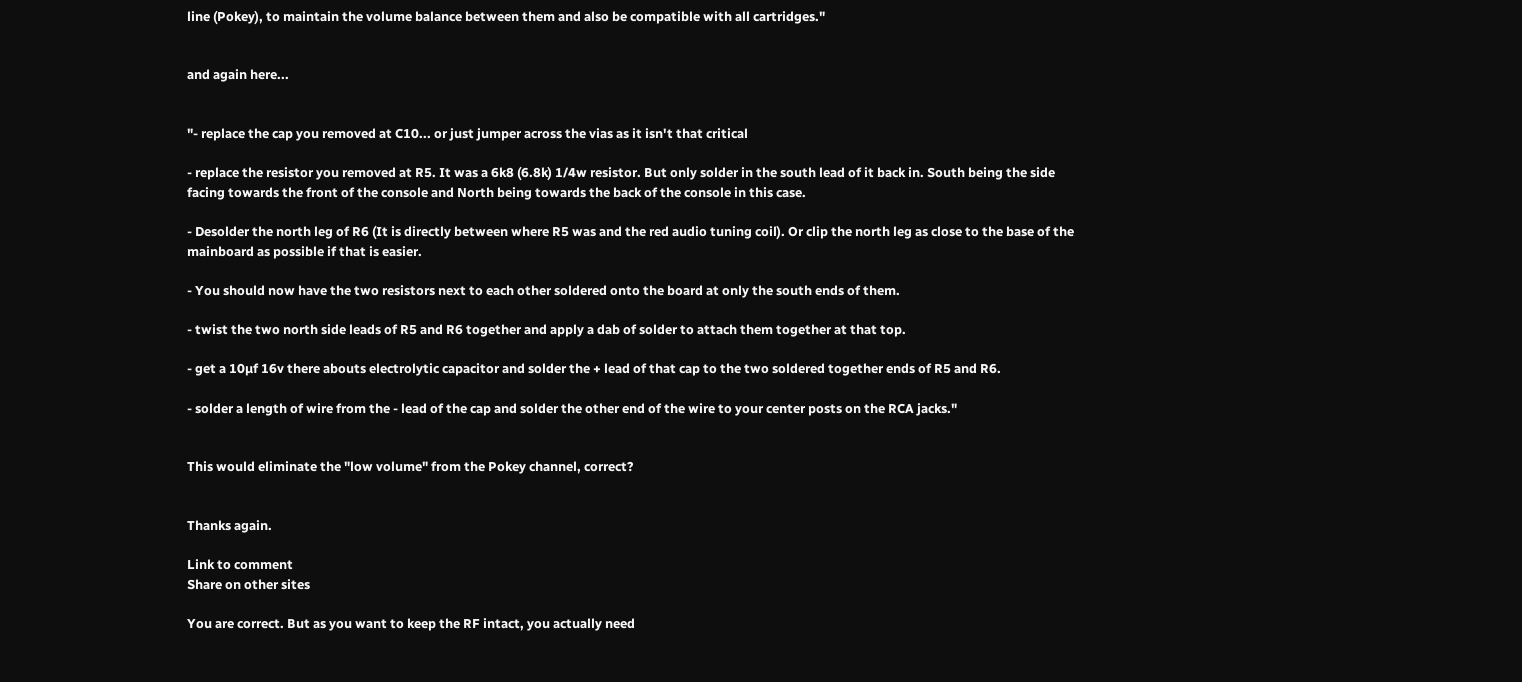line (Pokey), to maintain the volume balance between them and also be compatible with all cartridges."


and again here...


"- replace the cap you removed at C10... or just jumper across the vias as it isn't that critical

- replace the resistor you removed at R5. It was a 6k8 (6.8k) 1/4w resistor. But only solder in the south lead of it back in. South being the side facing towards the front of the console and North being towards the back of the console in this case.

- Desolder the north leg of R6 (It is directly between where R5 was and the red audio tuning coil). Or clip the north leg as close to the base of the mainboard as possible if that is easier.

- You should now have the two resistors next to each other soldered onto the board at only the south ends of them.

- twist the two north side leads of R5 and R6 together and apply a dab of solder to attach them together at that top.

- get a 10µf 16v there abouts electrolytic capacitor and solder the + lead of that cap to the two soldered together ends of R5 and R6.

- solder a length of wire from the - lead of the cap and solder the other end of the wire to your center posts on the RCA jacks."


This would eliminate the "low volume" from the Pokey channel, correct?


Thanks again.

Link to comment
Share on other sites

You are correct. But as you want to keep the RF intact, you actually need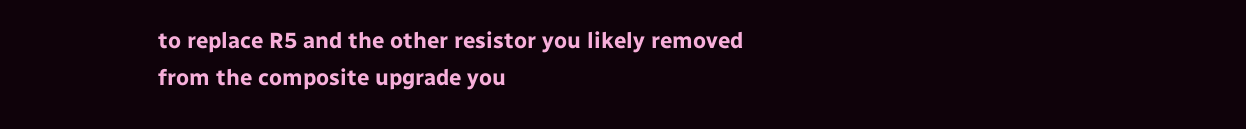to replace R5 and the other resistor you likely removed from the composite upgrade you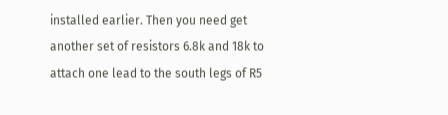installed earlier. Then you need get another set of resistors 6.8k and 18k to attach one lead to the south legs of R5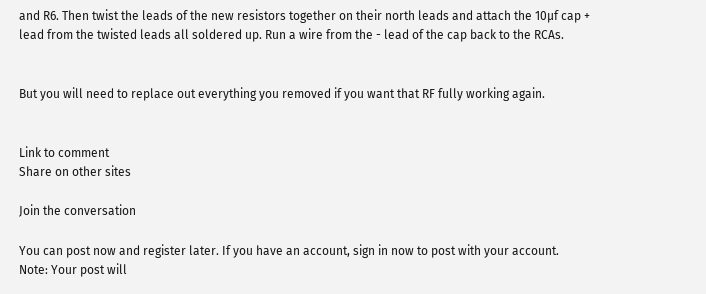and R6. Then twist the leads of the new resistors together on their north leads and attach the 10µf cap + lead from the twisted leads all soldered up. Run a wire from the - lead of the cap back to the RCAs.


But you will need to replace out everything you removed if you want that RF fully working again.


Link to comment
Share on other sites

Join the conversation

You can post now and register later. If you have an account, sign in now to post with your account.
Note: Your post will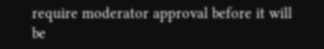require moderator approval before it will be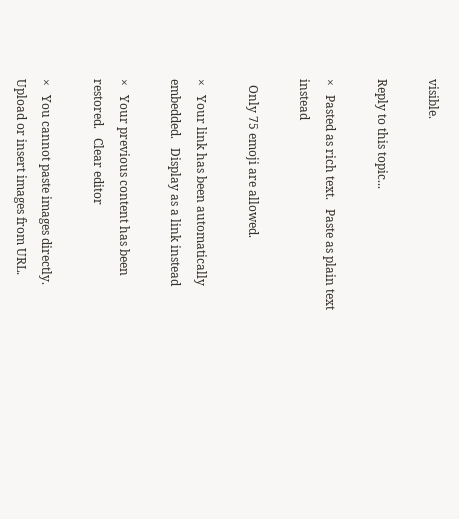visible.

Reply to this topic...

×   Pasted as rich text.   Paste as plain text instead

  Only 75 emoji are allowed.

×   Your link has been automatically embedded.   Display as a link instead

×   Your previous content has been restored.   Clear editor

×   You cannot paste images directly. Upload or insert images from URL.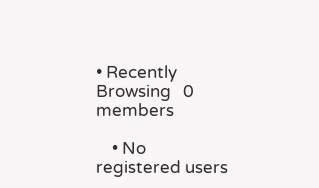• Recently Browsing   0 members

    • No registered users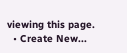viewing this page.
  • Create New...